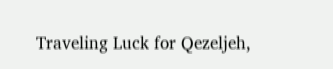Traveling Luck for Qezeljeh,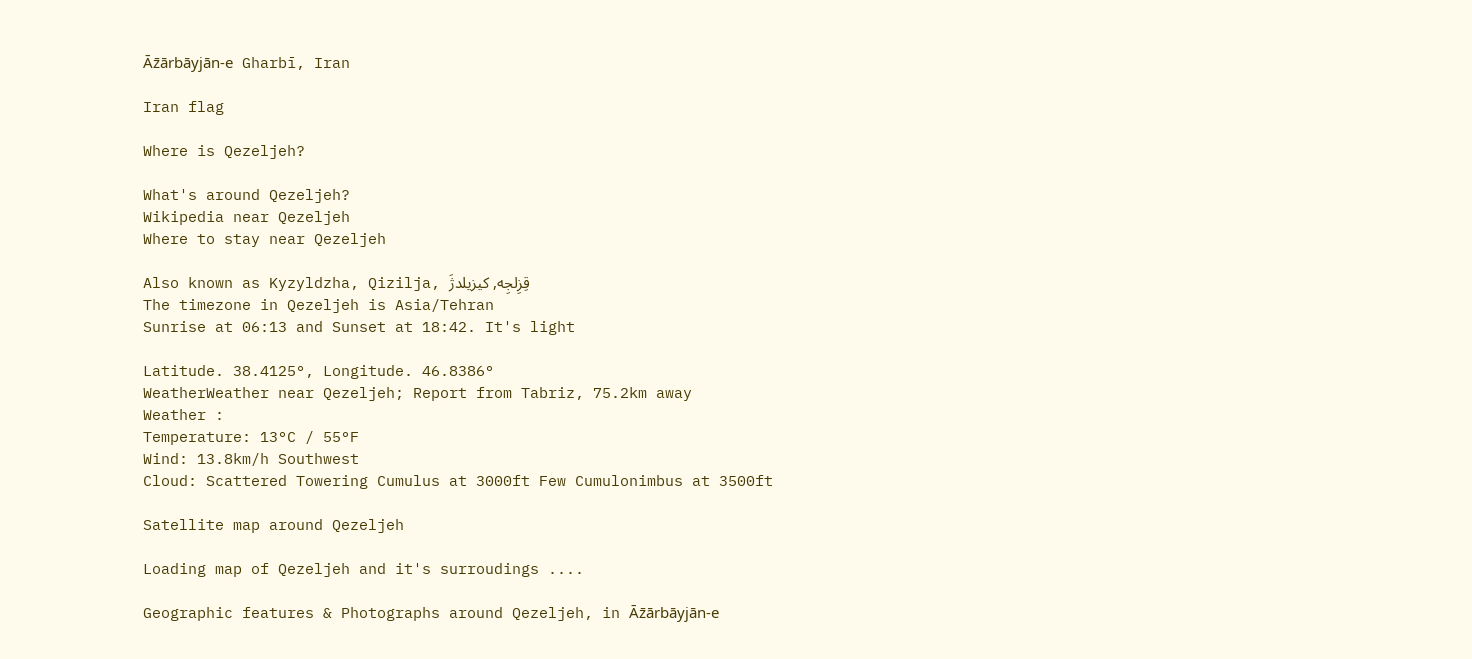Āz̄ārbāyjān-e Gharbī, Iran

Iran flag

Where is Qezeljeh?

What's around Qezeljeh?
Wikipedia near Qezeljeh
Where to stay near Qezeljeh

Also known as Kyzyldzha, Qizilja, قِزِلجِه, كيزيلدژَ
The timezone in Qezeljeh is Asia/Tehran
Sunrise at 06:13 and Sunset at 18:42. It's light

Latitude. 38.4125°, Longitude. 46.8386°
WeatherWeather near Qezeljeh; Report from Tabriz, 75.2km away
Weather :
Temperature: 13°C / 55°F
Wind: 13.8km/h Southwest
Cloud: Scattered Towering Cumulus at 3000ft Few Cumulonimbus at 3500ft

Satellite map around Qezeljeh

Loading map of Qezeljeh and it's surroudings ....

Geographic features & Photographs around Qezeljeh, in Āz̄ārbāyjān-e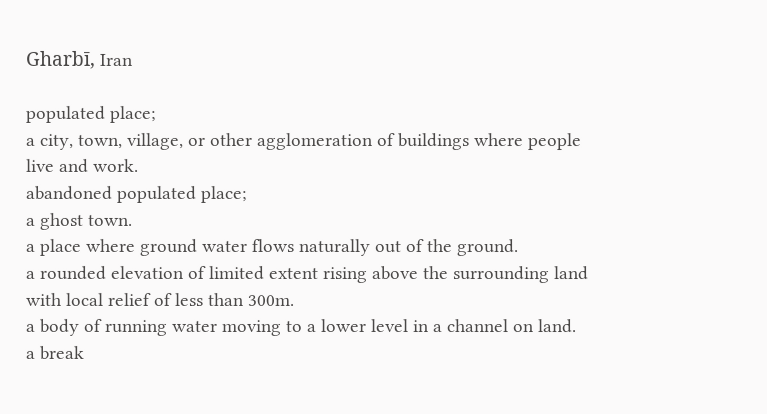Gharbī, Iran

populated place;
a city, town, village, or other agglomeration of buildings where people live and work.
abandoned populated place;
a ghost town.
a place where ground water flows naturally out of the ground.
a rounded elevation of limited extent rising above the surrounding land with local relief of less than 300m.
a body of running water moving to a lower level in a channel on land.
a break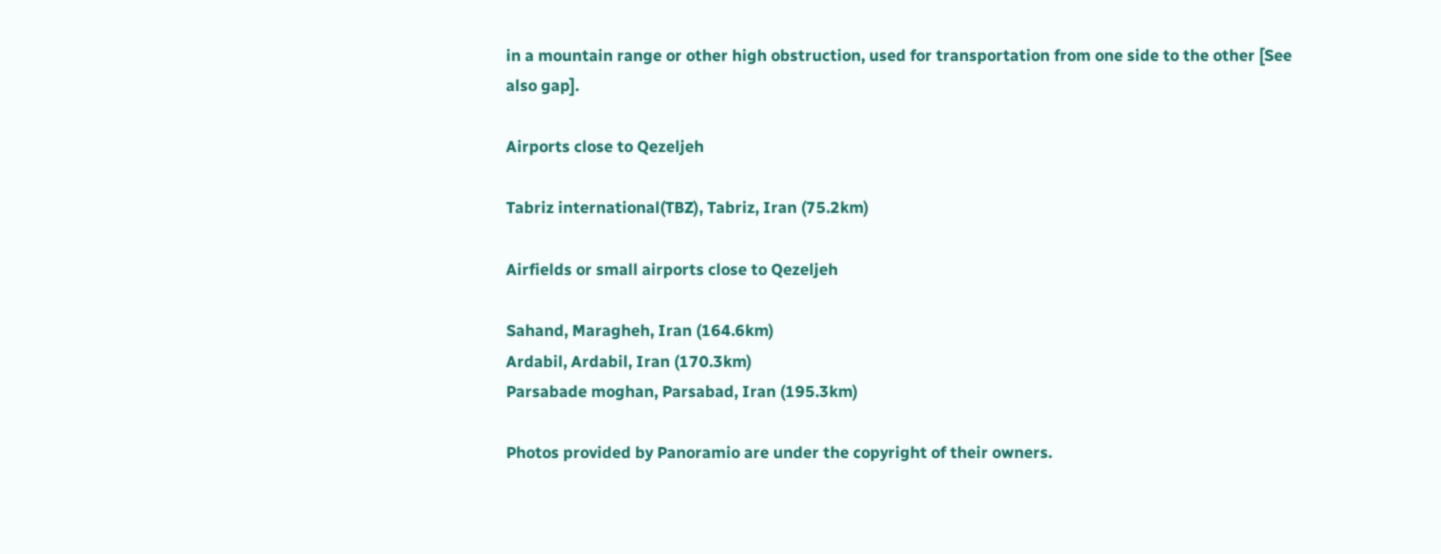in a mountain range or other high obstruction, used for transportation from one side to the other [See also gap].

Airports close to Qezeljeh

Tabriz international(TBZ), Tabriz, Iran (75.2km)

Airfields or small airports close to Qezeljeh

Sahand, Maragheh, Iran (164.6km)
Ardabil, Ardabil, Iran (170.3km)
Parsabade moghan, Parsabad, Iran (195.3km)

Photos provided by Panoramio are under the copyright of their owners.